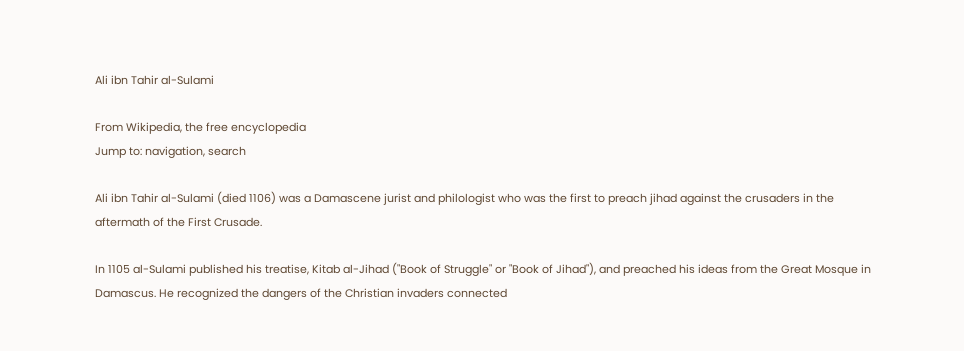Ali ibn Tahir al-Sulami

From Wikipedia, the free encyclopedia
Jump to: navigation, search

Ali ibn Tahir al-Sulami (died 1106) was a Damascene jurist and philologist who was the first to preach jihad against the crusaders in the aftermath of the First Crusade.

In 1105 al-Sulami published his treatise, Kitab al-Jihad ("Book of Struggle" or "Book of Jihad"), and preached his ideas from the Great Mosque in Damascus. He recognized the dangers of the Christian invaders connected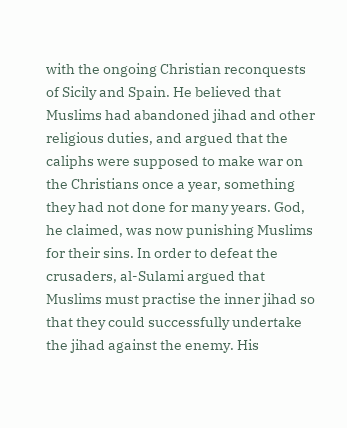with the ongoing Christian reconquests of Sicily and Spain. He believed that Muslims had abandoned jihad and other religious duties, and argued that the caliphs were supposed to make war on the Christians once a year, something they had not done for many years. God, he claimed, was now punishing Muslims for their sins. In order to defeat the crusaders, al-Sulami argued that Muslims must practise the inner jihad so that they could successfully undertake the jihad against the enemy. His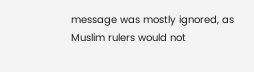message was mostly ignored, as Muslim rulers would not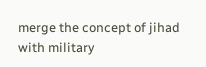merge the concept of jihad with military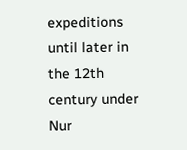expeditions until later in the 12th century under Nur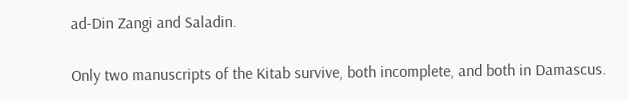ad-Din Zangi and Saladin.

Only two manuscripts of the Kitab survive, both incomplete, and both in Damascus.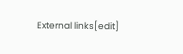External links[edit]